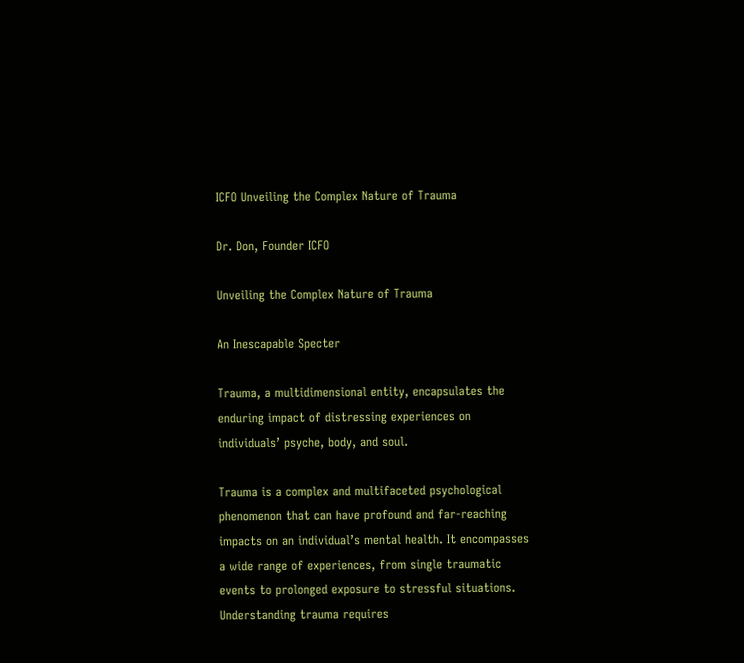ICFO Unveiling the Complex Nature of Trauma

Dr. Don, Founder ICFO

Unveiling the Complex Nature of Trauma

An Inescapable Specter

Trauma, a multidimensional entity, encapsulates the enduring impact of distressing experiences on individuals’ psyche, body, and soul.

Trauma is a complex and multifaceted psychological phenomenon that can have profound and far-reaching impacts on an individual’s mental health. It encompasses a wide range of experiences, from single traumatic events to prolonged exposure to stressful situations. Understanding trauma requires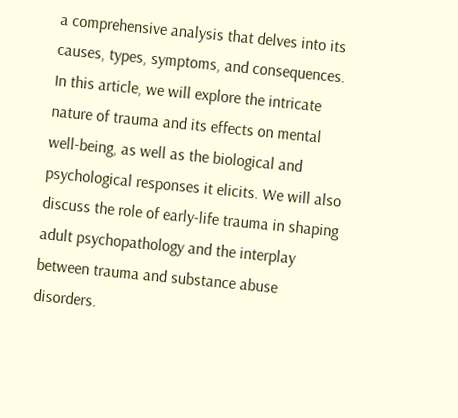a comprehensive analysis that delves into its causes, types, symptoms, and consequences. In this article, we will explore the intricate nature of trauma and its effects on mental well-being, as well as the biological and psychological responses it elicits. We will also discuss the role of early-life trauma in shaping adult psychopathology and the interplay between trauma and substance abuse disorders.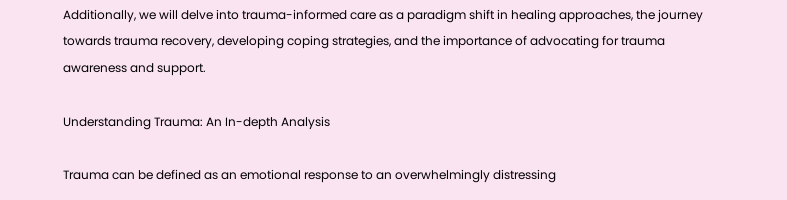Additionally, we will delve into trauma-informed care as a paradigm shift in healing approaches, the journey towards trauma recovery, developing coping strategies, and the importance of advocating for trauma awareness and support.

Understanding Trauma: An In-depth Analysis

Trauma can be defined as an emotional response to an overwhelmingly distressing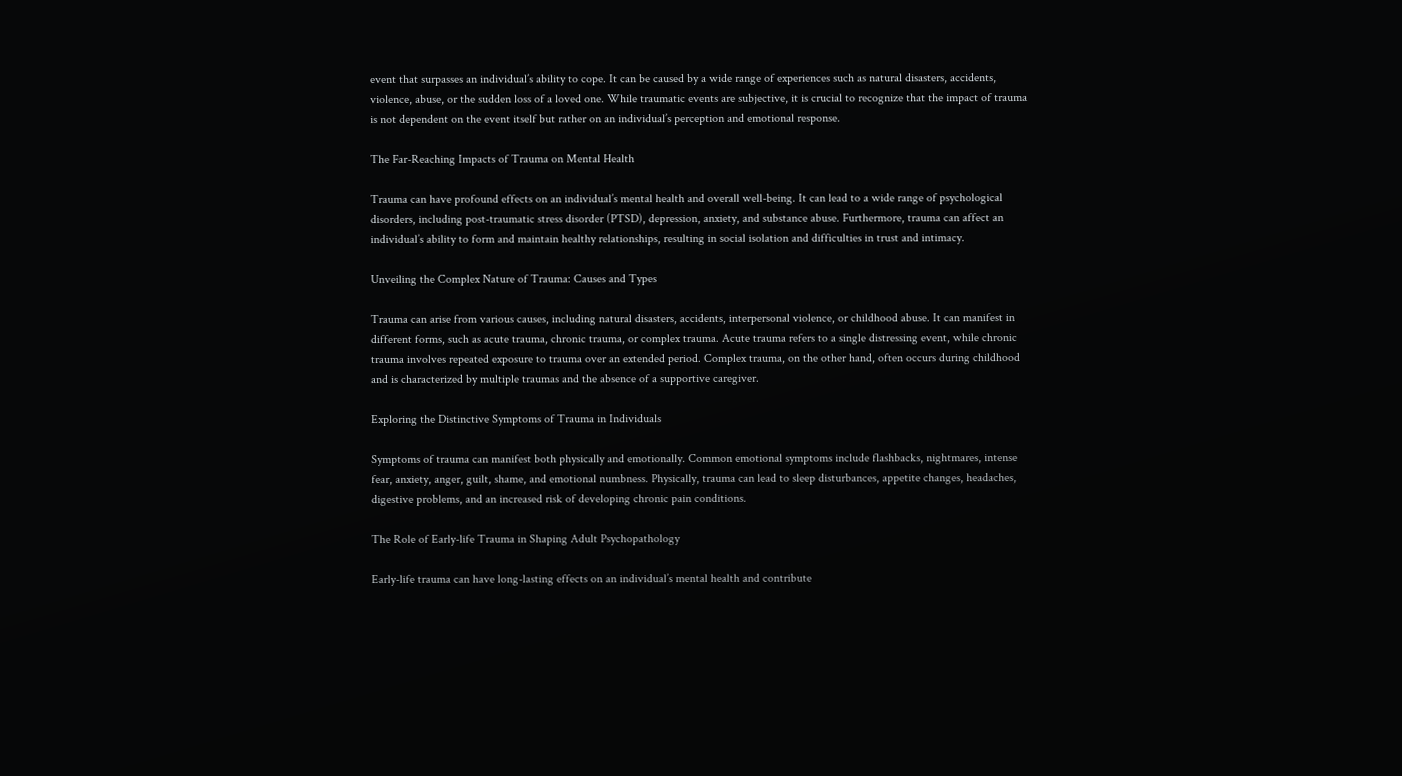event that surpasses an individual’s ability to cope. It can be caused by a wide range of experiences such as natural disasters, accidents, violence, abuse, or the sudden loss of a loved one. While traumatic events are subjective, it is crucial to recognize that the impact of trauma is not dependent on the event itself but rather on an individual’s perception and emotional response.

The Far-Reaching Impacts of Trauma on Mental Health

Trauma can have profound effects on an individual’s mental health and overall well-being. It can lead to a wide range of psychological disorders, including post-traumatic stress disorder (PTSD), depression, anxiety, and substance abuse. Furthermore, trauma can affect an individual’s ability to form and maintain healthy relationships, resulting in social isolation and difficulties in trust and intimacy.

Unveiling the Complex Nature of Trauma: Causes and Types

Trauma can arise from various causes, including natural disasters, accidents, interpersonal violence, or childhood abuse. It can manifest in different forms, such as acute trauma, chronic trauma, or complex trauma. Acute trauma refers to a single distressing event, while chronic trauma involves repeated exposure to trauma over an extended period. Complex trauma, on the other hand, often occurs during childhood and is characterized by multiple traumas and the absence of a supportive caregiver.

Exploring the Distinctive Symptoms of Trauma in Individuals

Symptoms of trauma can manifest both physically and emotionally. Common emotional symptoms include flashbacks, nightmares, intense fear, anxiety, anger, guilt, shame, and emotional numbness. Physically, trauma can lead to sleep disturbances, appetite changes, headaches, digestive problems, and an increased risk of developing chronic pain conditions.

The Role of Early-life Trauma in Shaping Adult Psychopathology

Early-life trauma can have long-lasting effects on an individual’s mental health and contribute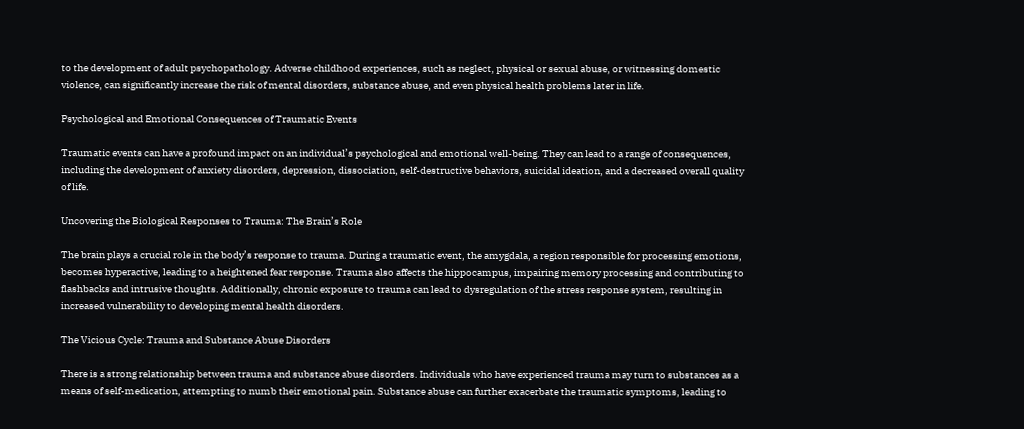to the development of adult psychopathology. Adverse childhood experiences, such as neglect, physical or sexual abuse, or witnessing domestic violence, can significantly increase the risk of mental disorders, substance abuse, and even physical health problems later in life.

Psychological and Emotional Consequences of Traumatic Events

Traumatic events can have a profound impact on an individual’s psychological and emotional well-being. They can lead to a range of consequences, including the development of anxiety disorders, depression, dissociation, self-destructive behaviors, suicidal ideation, and a decreased overall quality of life.

Uncovering the Biological Responses to Trauma: The Brain’s Role

The brain plays a crucial role in the body’s response to trauma. During a traumatic event, the amygdala, a region responsible for processing emotions, becomes hyperactive, leading to a heightened fear response. Trauma also affects the hippocampus, impairing memory processing and contributing to flashbacks and intrusive thoughts. Additionally, chronic exposure to trauma can lead to dysregulation of the stress response system, resulting in increased vulnerability to developing mental health disorders.

The Vicious Cycle: Trauma and Substance Abuse Disorders

There is a strong relationship between trauma and substance abuse disorders. Individuals who have experienced trauma may turn to substances as a means of self-medication, attempting to numb their emotional pain. Substance abuse can further exacerbate the traumatic symptoms, leading to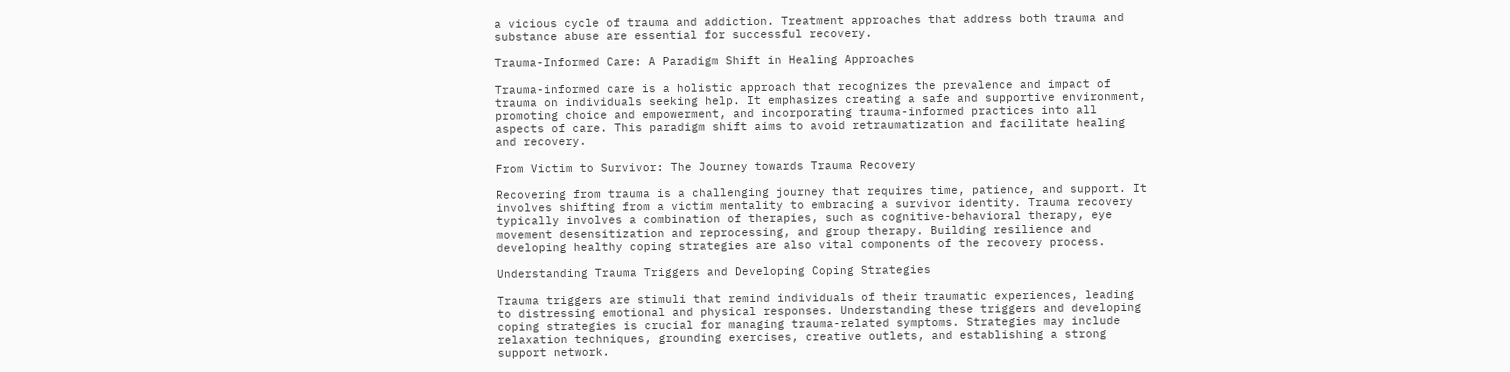a vicious cycle of trauma and addiction. Treatment approaches that address both trauma and substance abuse are essential for successful recovery.

Trauma-Informed Care: A Paradigm Shift in Healing Approaches

Trauma-informed care is a holistic approach that recognizes the prevalence and impact of trauma on individuals seeking help. It emphasizes creating a safe and supportive environment, promoting choice and empowerment, and incorporating trauma-informed practices into all aspects of care. This paradigm shift aims to avoid retraumatization and facilitate healing and recovery.

From Victim to Survivor: The Journey towards Trauma Recovery

Recovering from trauma is a challenging journey that requires time, patience, and support. It involves shifting from a victim mentality to embracing a survivor identity. Trauma recovery typically involves a combination of therapies, such as cognitive-behavioral therapy, eye movement desensitization and reprocessing, and group therapy. Building resilience and developing healthy coping strategies are also vital components of the recovery process.

Understanding Trauma Triggers and Developing Coping Strategies

Trauma triggers are stimuli that remind individuals of their traumatic experiences, leading to distressing emotional and physical responses. Understanding these triggers and developing coping strategies is crucial for managing trauma-related symptoms. Strategies may include relaxation techniques, grounding exercises, creative outlets, and establishing a strong support network.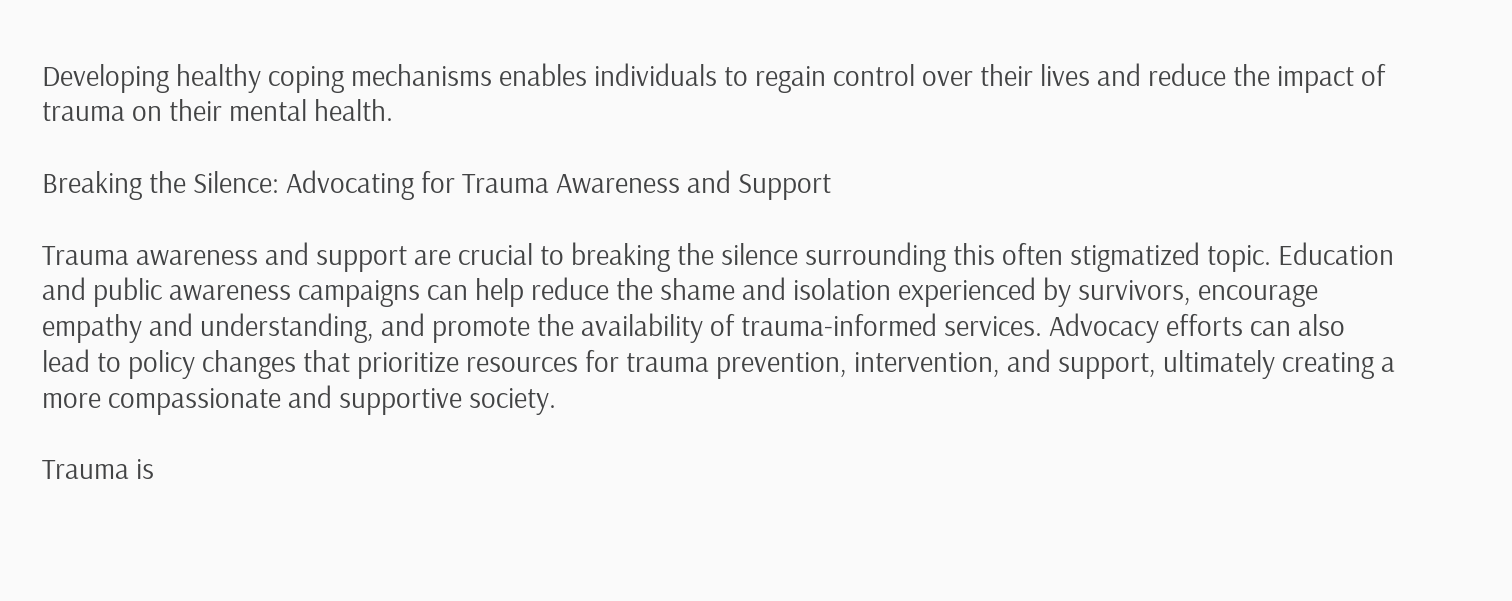Developing healthy coping mechanisms enables individuals to regain control over their lives and reduce the impact of trauma on their mental health.

Breaking the Silence: Advocating for Trauma Awareness and Support

Trauma awareness and support are crucial to breaking the silence surrounding this often stigmatized topic. Education and public awareness campaigns can help reduce the shame and isolation experienced by survivors, encourage empathy and understanding, and promote the availability of trauma-informed services. Advocacy efforts can also lead to policy changes that prioritize resources for trauma prevention, intervention, and support, ultimately creating a more compassionate and supportive society.

Trauma is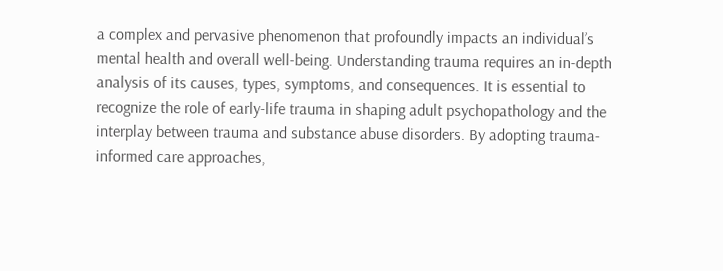a complex and pervasive phenomenon that profoundly impacts an individual’s mental health and overall well-being. Understanding trauma requires an in-depth analysis of its causes, types, symptoms, and consequences. It is essential to recognize the role of early-life trauma in shaping adult psychopathology and the interplay between trauma and substance abuse disorders. By adopting trauma-informed care approaches,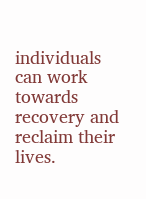individuals can work towards recovery and reclaim their lives.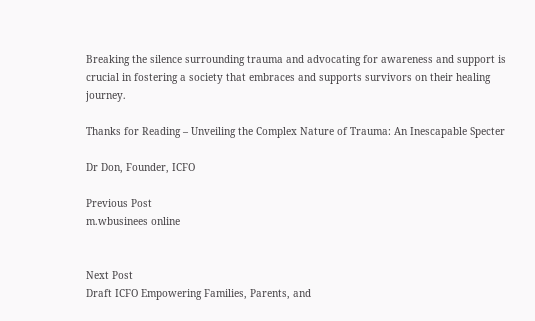Breaking the silence surrounding trauma and advocating for awareness and support is crucial in fostering a society that embraces and supports survivors on their healing journey.

Thanks for Reading – Unveiling the Complex Nature of Trauma: An Inescapable Specter

Dr Don, Founder, ICFO

Previous Post
m.wbusinees online


Next Post
Draft ICFO Empowering Families, Parents, and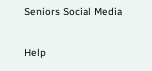Seniors Social Media

Help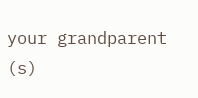your grandparent (s)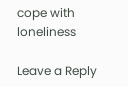cope with loneliness

Leave a Reply